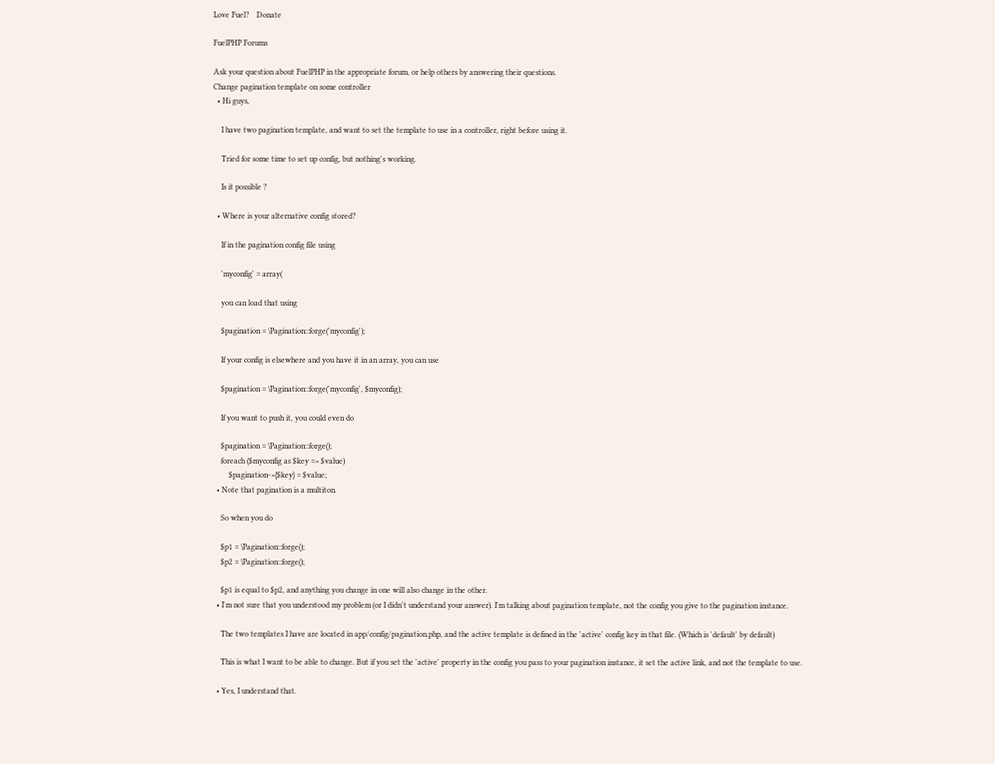Love Fuel?    Donate

FuelPHP Forums

Ask your question about FuelPHP in the appropriate forum, or help others by answering their questions.
Change pagination template on some controller
  • Hi guys,

    I have two pagination template, and want to set the template to use in a controller, right before using it.

    Tried for some time to set up config, but nothing's working.

    Is it possible ?

  • Where is your alternative config stored?

    If in the pagination config file using

    'myconfig' = array(

    you can load that using

    $pagination = \Pagination::forge('myconfig');

    If your config is elsewhere and you have it in an array, you can use

    $pagination = \Pagination::forge('myconfig', $myconfig);

    If you want to push it, you could even do

    $pagination = \Pagination::forge();
    foreach ($myconfig as $key => $value)
        $pagination->{$key} = $value;
  • Note that pagination is a multiton.

    So when you do

    $p1 = \Pagination::forge();
    $p2 = \Pagination::forge();

    $p1 is equal to $p2, and anything you change in one will also change in the other.
  • I'm not sure that you understood my problem (or I didn't understand your answer). I'm talking about pagination template, not the config you give to the pagination instance.

    The two templates I have are located in app/config/pagination.php, and the active template is defined in the 'active' config key in that file. (Which is 'default' by default)

    This is what I want to be able to change. But if you set the 'active' property in the config you pass to your pagination instance, it set the active link, and not the template to use.

  • Yes, I understand that.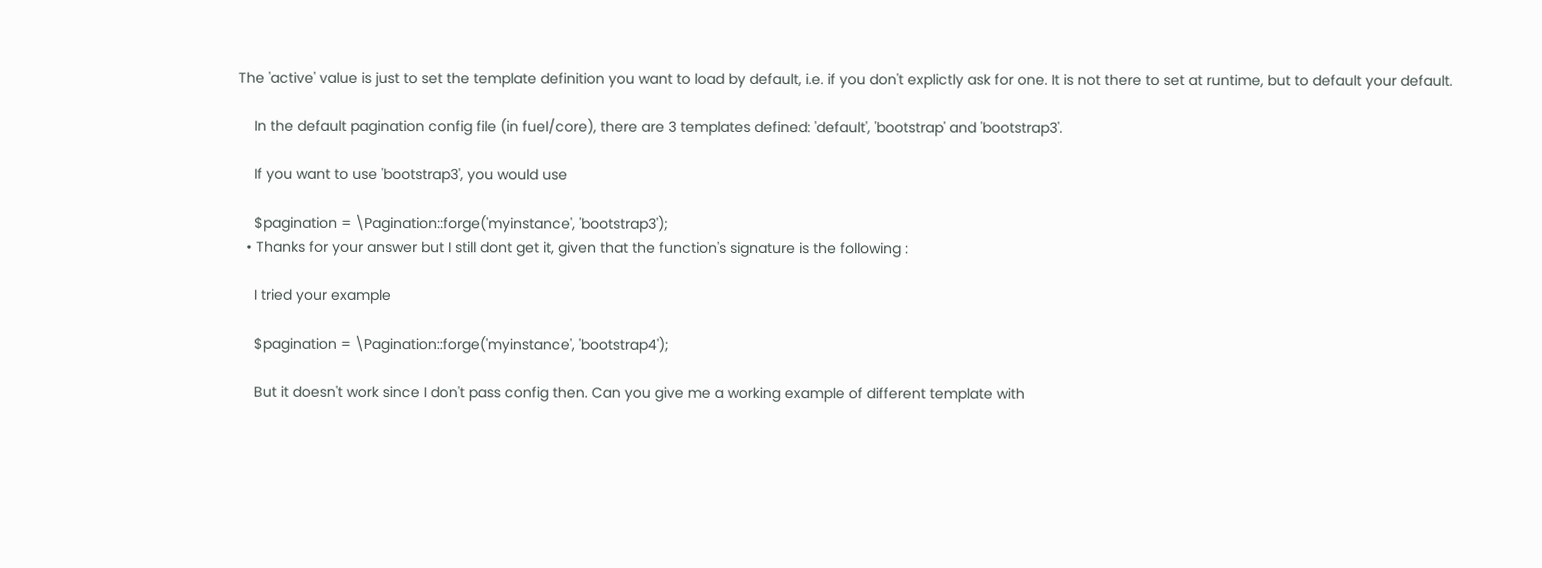The 'active' value is just to set the template definition you want to load by default, i.e. if you don't explictly ask for one. It is not there to set at runtime, but to default your default.

    In the default pagination config file (in fuel/core), there are 3 templates defined: 'default', 'bootstrap' and 'bootstrap3'.

    If you want to use 'bootstrap3', you would use

    $pagination = \Pagination::forge('myinstance', 'bootstrap3');
  • Thanks for your answer but I still dont get it, given that the function's signature is the following :

    I tried your example

    $pagination = \Pagination::forge('myinstance', 'bootstrap4');

    But it doesn't work since I don't pass config then. Can you give me a working example of different template with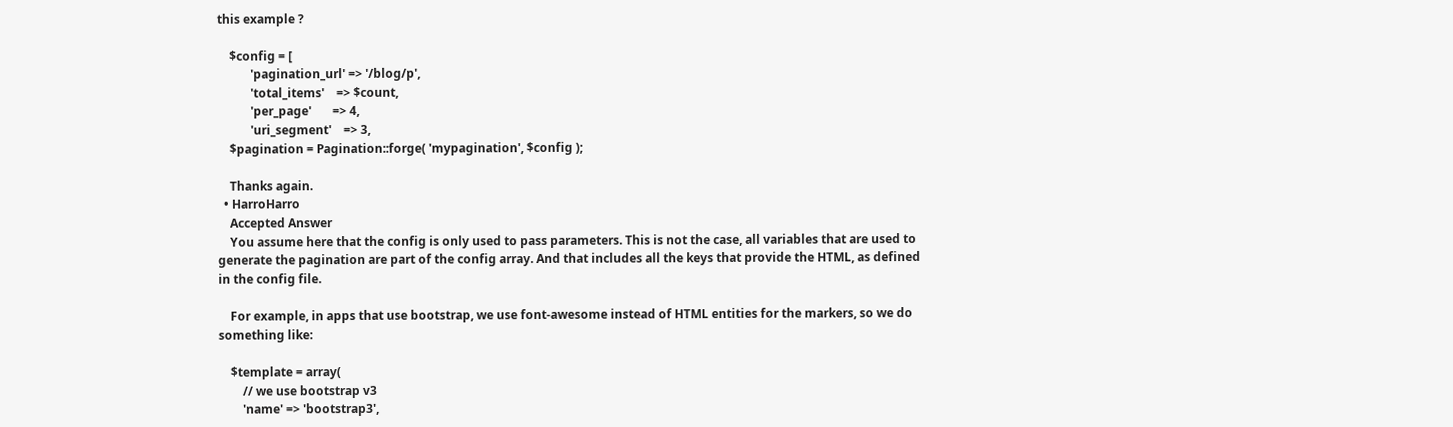this example ?

    $config = [
           'pagination_url' => '/blog/p',
           'total_items'    => $count,
           'per_page'       => 4,
           'uri_segment'    => 3,
    $pagination = Pagination::forge( 'mypagination', $config );

    Thanks again.
  • HarroHarro
    Accepted Answer
    You assume here that the config is only used to pass parameters. This is not the case, all variables that are used to generate the pagination are part of the config array. And that includes all the keys that provide the HTML, as defined in the config file.

    For example, in apps that use bootstrap, we use font-awesome instead of HTML entities for the markers, so we do something like:

    $template = array(
        // we use bootstrap v3
        'name' => 'bootstrap3',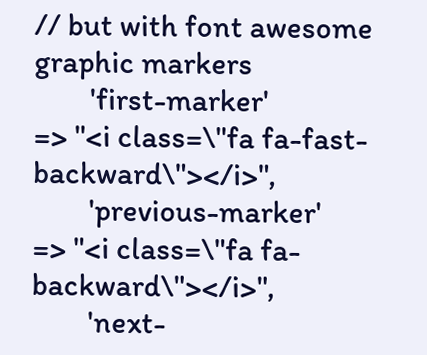// but with font awesome graphic markers
        'first-marker'            => "<i class=\"fa fa-fast-backward\"></i>",
        'previous-marker'         => "<i class=\"fa fa-backward\"></i>",
        'next-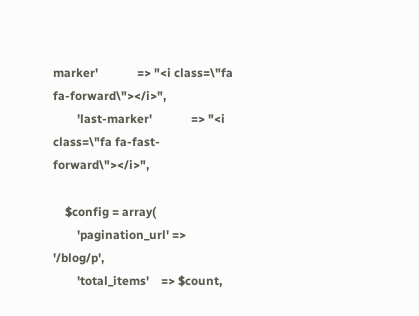marker'             => "<i class=\"fa fa-forward\"></i>",
        'last-marker'             => "<i class=\"fa fa-fast-forward\"></i>",

    $config = array(
        'pagination_url' => '/blog/p',
        'total_items'    => $count,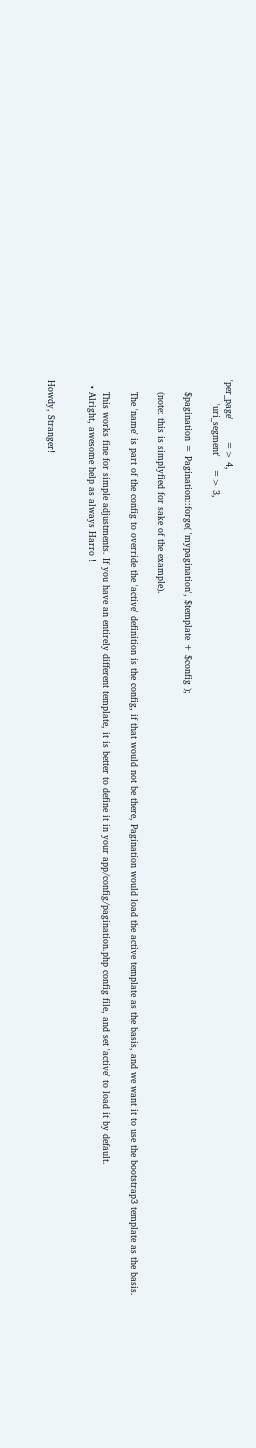'per_page'       => 4,
        'uri_segment'    => 3,

    $pagination = Pagination::forge( 'mypagination', $template + $config );

    (note: this is simplyfied for sake of the example).

    The 'name' is part of the config to override the 'active' definition is the config, if that would not be there, Pagination would load the active template as the basis, and we want it to use the bootstrap3 template as the basis.

    This works fine for simple adjustments. If you have an entirely different template, it is better to define it in your app/config/pagination.php config file, and set 'active' to load it by default.
  • Alright, awesome help as always Harro !


Howdy, Stranger!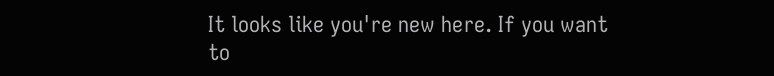It looks like you're new here. If you want to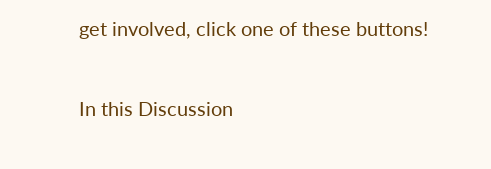get involved, click one of these buttons!

In this Discussion